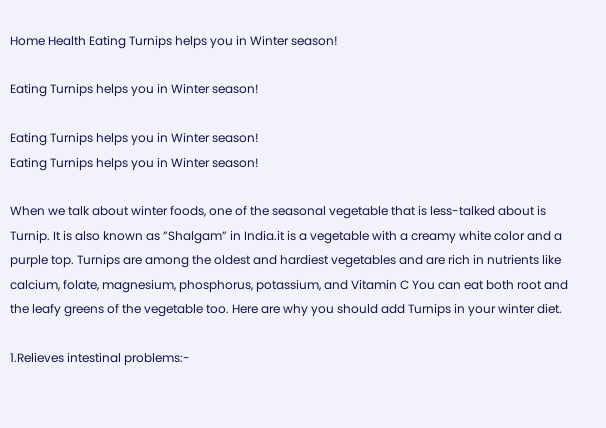Home Health Eating Turnips helps you in Winter season!

Eating Turnips helps you in Winter season!

Eating Turnips helps you in Winter season!
Eating Turnips helps you in Winter season!

When we talk about winter foods, one of the seasonal vegetable that is less-talked about is Turnip. It is also known as ”Shalgam” in India.it is a vegetable with a creamy white color and a purple top. Turnips are among the oldest and hardiest vegetables and are rich in nutrients like calcium, folate, magnesium, phosphorus, potassium, and Vitamin C You can eat both root and the leafy greens of the vegetable too. Here are why you should add Turnips in your winter diet.

1.Relieves intestinal problems:-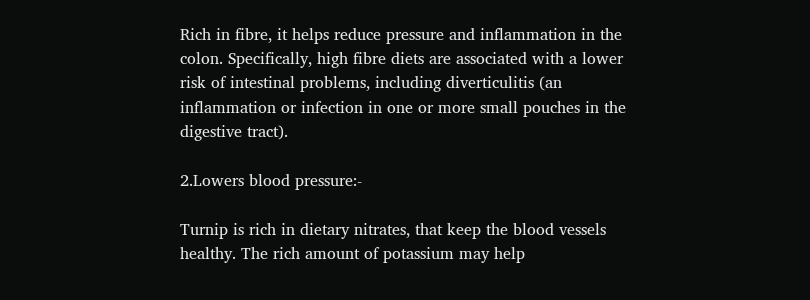Rich in fibre, it helps reduce pressure and inflammation in the colon. Specifically, high fibre diets are associated with a lower risk of intestinal problems, including diverticulitis (an inflammation or infection in one or more small pouches in the digestive tract).

2.Lowers blood pressure:-

Turnip is rich in dietary nitrates, that keep the blood vessels healthy. The rich amount of potassium may help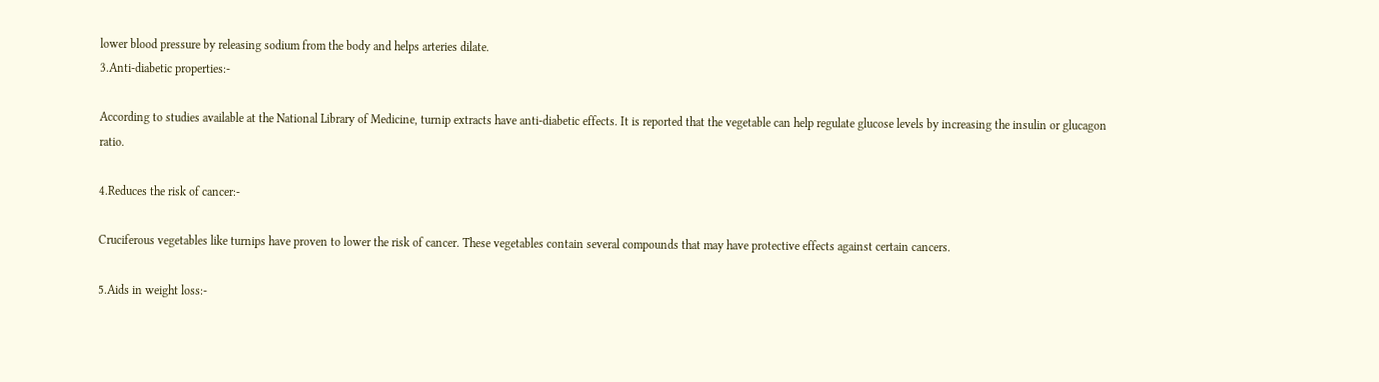lower blood pressure by releasing sodium from the body and helps arteries dilate.
3.Anti-diabetic properties:-

According to studies available at the National Library of Medicine, turnip extracts have anti-diabetic effects. It is reported that the vegetable can help regulate glucose levels by increasing the insulin or glucagon ratio.

4.Reduces the risk of cancer:-

Cruciferous vegetables like turnips have proven to lower the risk of cancer. These vegetables contain several compounds that may have protective effects against certain cancers.

5.Aids in weight loss:-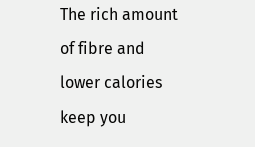The rich amount of fibre and lower calories keep you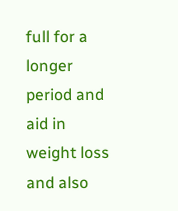full for a longer period and aid in weight loss and also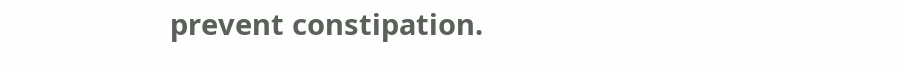prevent constipation.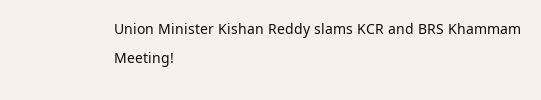Union Minister Kishan Reddy slams KCR and BRS Khammam Meeting!